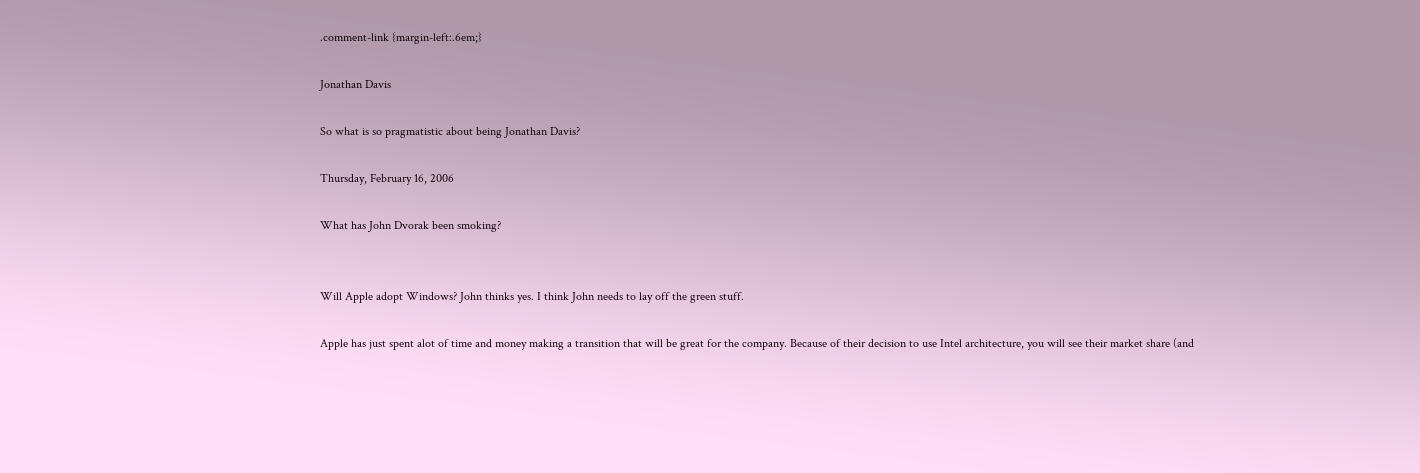.comment-link {margin-left:.6em;}

Jonathan Davis

So what is so pragmatistic about being Jonathan Davis?

Thursday, February 16, 2006

What has John Dvorak been smoking?


Will Apple adopt Windows? John thinks yes. I think John needs to lay off the green stuff.

Apple has just spent alot of time and money making a transition that will be great for the company. Because of their decision to use Intel architecture, you will see their market share (and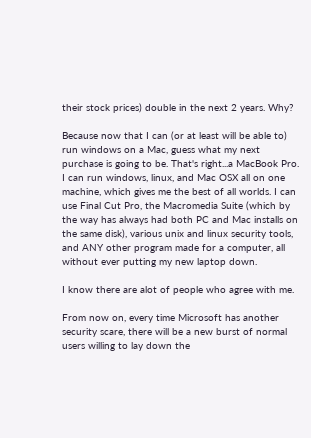their stock prices) double in the next 2 years. Why?

Because now that I can (or at least will be able to) run windows on a Mac, guess what my next purchase is going to be. That's right...a MacBook Pro. I can run windows, linux, and Mac OSX all on one machine, which gives me the best of all worlds. I can use Final Cut Pro, the Macromedia Suite (which by the way has always had both PC and Mac installs on the same disk), various unix and linux security tools, and ANY other program made for a computer, all without ever putting my new laptop down.

I know there are alot of people who agree with me.

From now on, every time Microsoft has another security scare, there will be a new burst of normal users willing to lay down the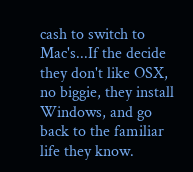cash to switch to Mac's...If the decide they don't like OSX, no biggie, they install Windows, and go back to the familiar life they know.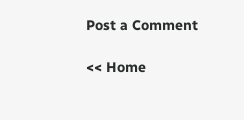Post a Comment

<< Home